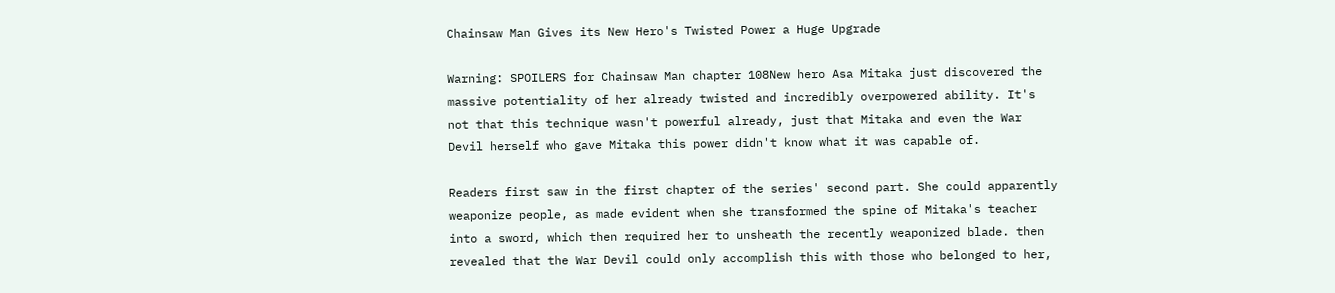Chainsaw Man Gives its New Hero's Twisted Power a Huge Upgrade

Warning: SPOILERS for Chainsaw Man chapter 108New hero Asa Mitaka just discovered the massive potentiality of her already twisted and incredibly overpowered ability. It's not that this technique wasn't powerful already, just that Mitaka and even the War Devil herself who gave Mitaka this power didn't know what it was capable of.

Readers first saw in the first chapter of the series' second part. She could apparently weaponize people, as made evident when she transformed the spine of Mitaka's teacher into a sword, which then required her to unsheath the recently weaponized blade. then revealed that the War Devil could only accomplish this with those who belonged to her,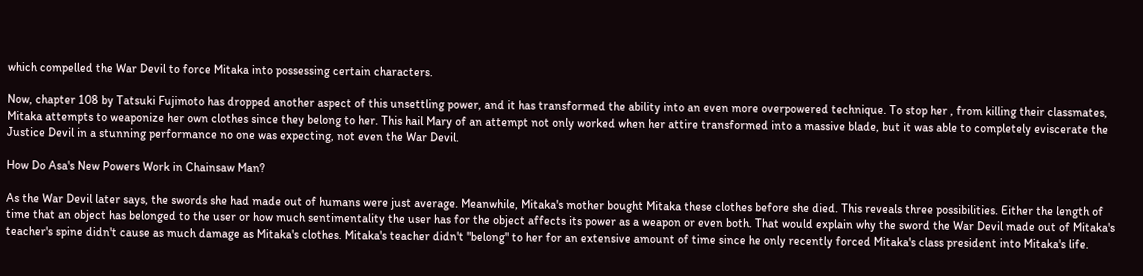which compelled the War Devil to force Mitaka into possessing certain characters.

Now, chapter 108 by Tatsuki Fujimoto has dropped another aspect of this unsettling power, and it has transformed the ability into an even more overpowered technique. To stop her , from killing their classmates, Mitaka attempts to weaponize her own clothes since they belong to her. This hail Mary of an attempt not only worked when her attire transformed into a massive blade, but it was able to completely eviscerate the Justice Devil in a stunning performance no one was expecting, not even the War Devil.

How Do Asa's New Powers Work in Chainsaw Man?

As the War Devil later says, the swords she had made out of humans were just average. Meanwhile, Mitaka's mother bought Mitaka these clothes before she died. This reveals three possibilities. Either the length of time that an object has belonged to the user or how much sentimentality the user has for the object affects its power as a weapon or even both. That would explain why the sword the War Devil made out of Mitaka's teacher's spine didn't cause as much damage as Mitaka's clothes. Mitaka's teacher didn't "belong" to her for an extensive amount of time since he only recently forced Mitaka's class president into Mitaka's life.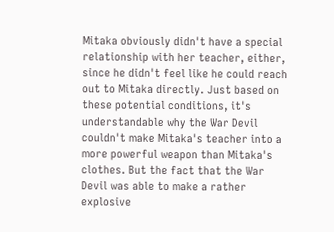Mitaka obviously didn't have a special relationship with her teacher, either, since he didn't feel like he could reach out to Mitaka directly. Just based on these potential conditions, it's understandable why the War Devil couldn't make Mitaka's teacher into a more powerful weapon than Mitaka's clothes. But the fact that the War Devil was able to make a rather explosive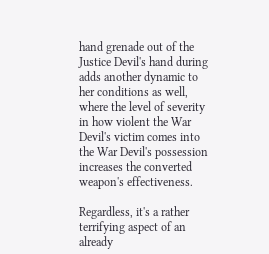hand grenade out of the Justice Devil's hand during adds another dynamic to her conditions as well, where the level of severity in how violent the War Devil's victim comes into the War Devil's possession increases the converted weapon's effectiveness.

Regardless, it's a rather terrifying aspect of an already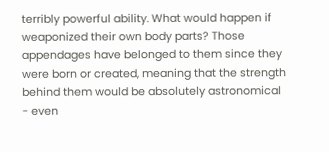terribly powerful ability. What would happen if weaponized their own body parts? Those appendages have belonged to them since they were born or created, meaning that the strength behind them would be absolutely astronomical - even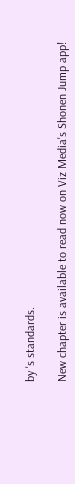by 's standards.

New chapter is available to read now on Viz Media's Shonen Jump app!